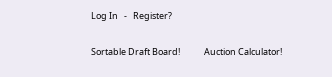Log In   -   Register?

Sortable Draft Board!            Auction Calculator!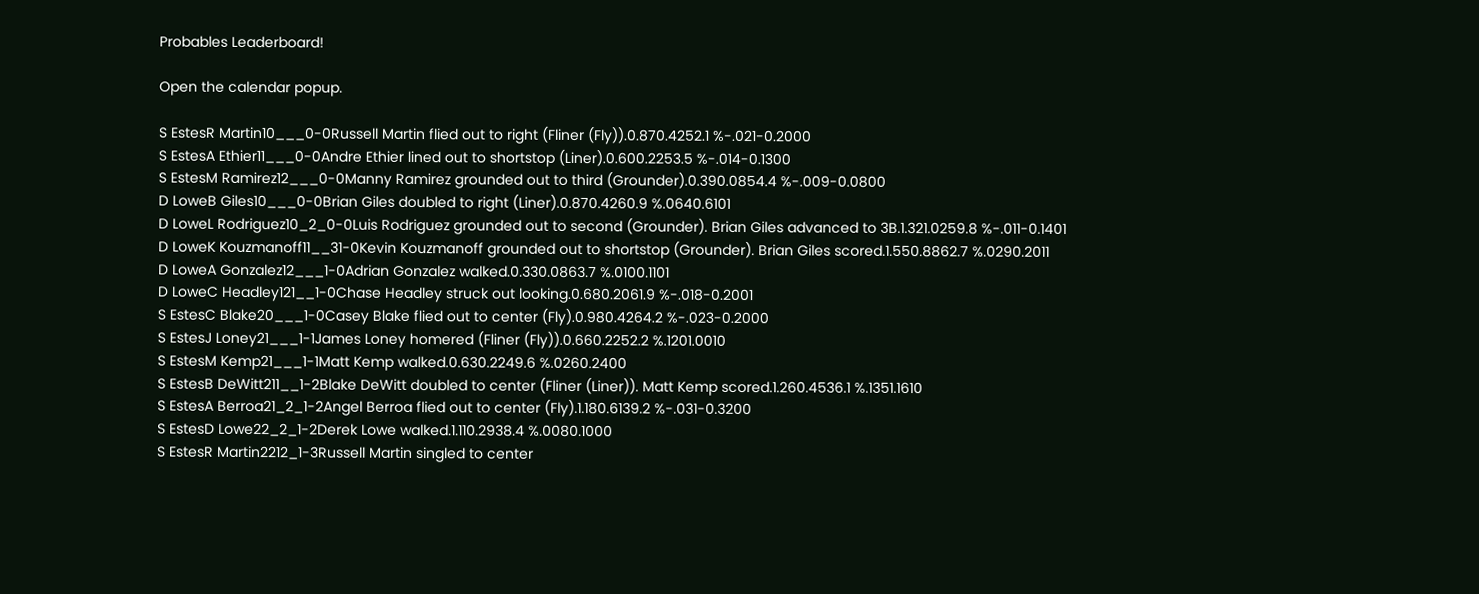Probables Leaderboard!

Open the calendar popup.

S EstesR Martin10___0-0Russell Martin flied out to right (Fliner (Fly)).0.870.4252.1 %-.021-0.2000
S EstesA Ethier11___0-0Andre Ethier lined out to shortstop (Liner).0.600.2253.5 %-.014-0.1300
S EstesM Ramirez12___0-0Manny Ramirez grounded out to third (Grounder).0.390.0854.4 %-.009-0.0800
D LoweB Giles10___0-0Brian Giles doubled to right (Liner).0.870.4260.9 %.0640.6101
D LoweL Rodriguez10_2_0-0Luis Rodriguez grounded out to second (Grounder). Brian Giles advanced to 3B.1.321.0259.8 %-.011-0.1401
D LoweK Kouzmanoff11__31-0Kevin Kouzmanoff grounded out to shortstop (Grounder). Brian Giles scored.1.550.8862.7 %.0290.2011
D LoweA Gonzalez12___1-0Adrian Gonzalez walked.0.330.0863.7 %.0100.1101
D LoweC Headley121__1-0Chase Headley struck out looking.0.680.2061.9 %-.018-0.2001
S EstesC Blake20___1-0Casey Blake flied out to center (Fly).0.980.4264.2 %-.023-0.2000
S EstesJ Loney21___1-1James Loney homered (Fliner (Fly)).0.660.2252.2 %.1201.0010
S EstesM Kemp21___1-1Matt Kemp walked.0.630.2249.6 %.0260.2400
S EstesB DeWitt211__1-2Blake DeWitt doubled to center (Fliner (Liner)). Matt Kemp scored.1.260.4536.1 %.1351.1610
S EstesA Berroa21_2_1-2Angel Berroa flied out to center (Fly).1.180.6139.2 %-.031-0.3200
S EstesD Lowe22_2_1-2Derek Lowe walked.1.110.2938.4 %.0080.1000
S EstesR Martin2212_1-3Russell Martin singled to center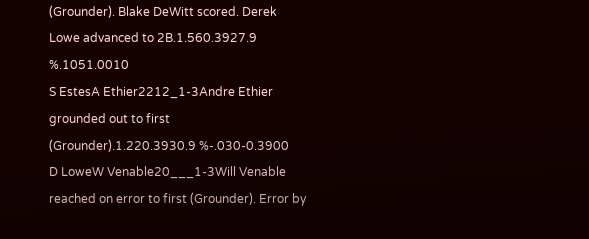(Grounder). Blake DeWitt scored. Derek Lowe advanced to 2B.1.560.3927.9 %.1051.0010
S EstesA Ethier2212_1-3Andre Ethier grounded out to first (Grounder).1.220.3930.9 %-.030-0.3900
D LoweW Venable20___1-3Will Venable reached on error to first (Grounder). Error by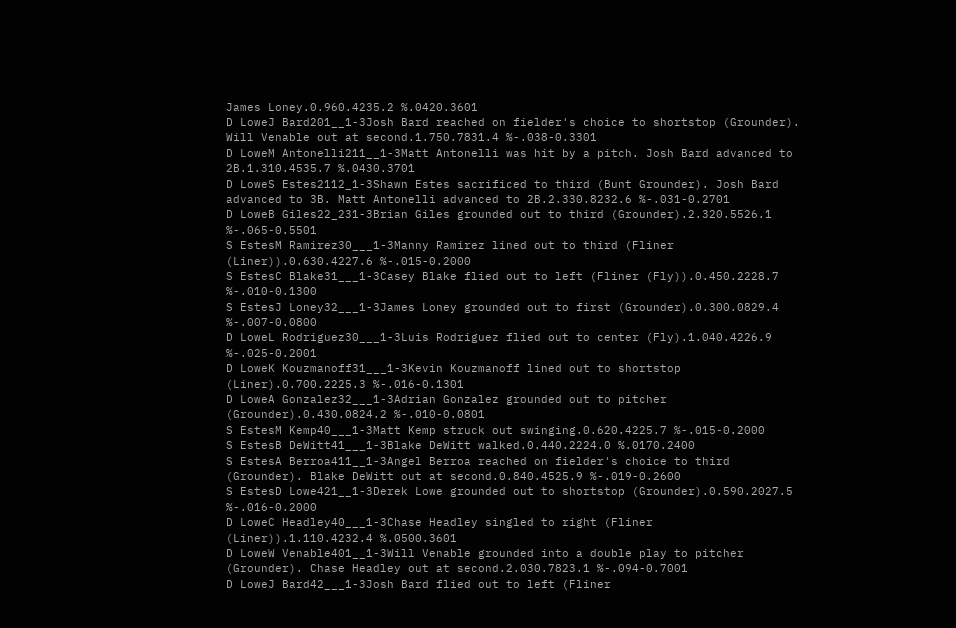James Loney.0.960.4235.2 %.0420.3601
D LoweJ Bard201__1-3Josh Bard reached on fielder's choice to shortstop (Grounder). Will Venable out at second.1.750.7831.4 %-.038-0.3301
D LoweM Antonelli211__1-3Matt Antonelli was hit by a pitch. Josh Bard advanced to 2B.1.310.4535.7 %.0430.3701
D LoweS Estes2112_1-3Shawn Estes sacrificed to third (Bunt Grounder). Josh Bard advanced to 3B. Matt Antonelli advanced to 2B.2.330.8232.6 %-.031-0.2701
D LoweB Giles22_231-3Brian Giles grounded out to third (Grounder).2.320.5526.1 %-.065-0.5501
S EstesM Ramirez30___1-3Manny Ramirez lined out to third (Fliner (Liner)).0.630.4227.6 %-.015-0.2000
S EstesC Blake31___1-3Casey Blake flied out to left (Fliner (Fly)).0.450.2228.7 %-.010-0.1300
S EstesJ Loney32___1-3James Loney grounded out to first (Grounder).0.300.0829.4 %-.007-0.0800
D LoweL Rodriguez30___1-3Luis Rodriguez flied out to center (Fly).1.040.4226.9 %-.025-0.2001
D LoweK Kouzmanoff31___1-3Kevin Kouzmanoff lined out to shortstop (Liner).0.700.2225.3 %-.016-0.1301
D LoweA Gonzalez32___1-3Adrian Gonzalez grounded out to pitcher (Grounder).0.430.0824.2 %-.010-0.0801
S EstesM Kemp40___1-3Matt Kemp struck out swinging.0.620.4225.7 %-.015-0.2000
S EstesB DeWitt41___1-3Blake DeWitt walked.0.440.2224.0 %.0170.2400
S EstesA Berroa411__1-3Angel Berroa reached on fielder's choice to third (Grounder). Blake DeWitt out at second.0.840.4525.9 %-.019-0.2600
S EstesD Lowe421__1-3Derek Lowe grounded out to shortstop (Grounder).0.590.2027.5 %-.016-0.2000
D LoweC Headley40___1-3Chase Headley singled to right (Fliner (Liner)).1.110.4232.4 %.0500.3601
D LoweW Venable401__1-3Will Venable grounded into a double play to pitcher (Grounder). Chase Headley out at second.2.030.7823.1 %-.094-0.7001
D LoweJ Bard42___1-3Josh Bard flied out to left (Fliner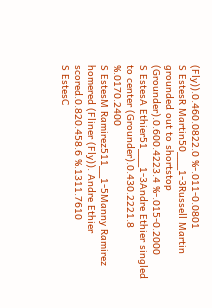(Fly)).0.460.0822.0 %-.011-0.0801
S EstesR Martin50___1-3Russell Martin grounded out to shortstop (Grounder).0.600.4223.4 %-.015-0.2000
S EstesA Ethier51___1-3Andre Ethier singled to center (Grounder).0.430.2221.8 %.0170.2400
S EstesM Ramirez511__1-5Manny Ramirez homered (Fliner (Fly)). Andre Ethier scored.0.820.458.6 %.1311.7610
S EstesC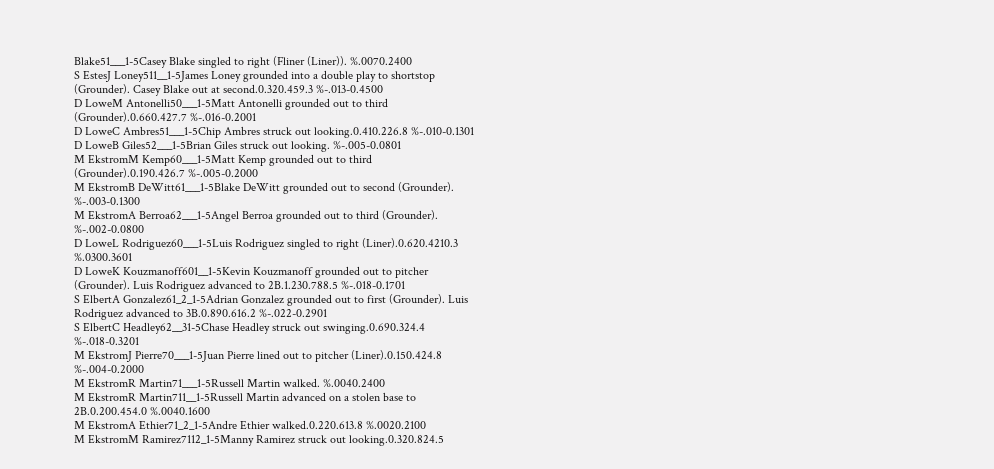Blake51___1-5Casey Blake singled to right (Fliner (Liner)). %.0070.2400
S EstesJ Loney511__1-5James Loney grounded into a double play to shortstop (Grounder). Casey Blake out at second.0.320.459.3 %-.013-0.4500
D LoweM Antonelli50___1-5Matt Antonelli grounded out to third (Grounder).0.660.427.7 %-.016-0.2001
D LoweC Ambres51___1-5Chip Ambres struck out looking.0.410.226.8 %-.010-0.1301
D LoweB Giles52___1-5Brian Giles struck out looking. %-.005-0.0801
M EkstromM Kemp60___1-5Matt Kemp grounded out to third (Grounder).0.190.426.7 %-.005-0.2000
M EkstromB DeWitt61___1-5Blake DeWitt grounded out to second (Grounder). %-.003-0.1300
M EkstromA Berroa62___1-5Angel Berroa grounded out to third (Grounder). %-.002-0.0800
D LoweL Rodriguez60___1-5Luis Rodriguez singled to right (Liner).0.620.4210.3 %.0300.3601
D LoweK Kouzmanoff601__1-5Kevin Kouzmanoff grounded out to pitcher (Grounder). Luis Rodriguez advanced to 2B.1.230.788.5 %-.018-0.1701
S ElbertA Gonzalez61_2_1-5Adrian Gonzalez grounded out to first (Grounder). Luis Rodriguez advanced to 3B.0.890.616.2 %-.022-0.2901
S ElbertC Headley62__31-5Chase Headley struck out swinging.0.690.324.4 %-.018-0.3201
M EkstromJ Pierre70___1-5Juan Pierre lined out to pitcher (Liner).0.150.424.8 %-.004-0.2000
M EkstromR Martin71___1-5Russell Martin walked. %.0040.2400
M EkstromR Martin711__1-5Russell Martin advanced on a stolen base to 2B.0.200.454.0 %.0040.1600
M EkstromA Ethier71_2_1-5Andre Ethier walked.0.220.613.8 %.0020.2100
M EkstromM Ramirez7112_1-5Manny Ramirez struck out looking.0.320.824.5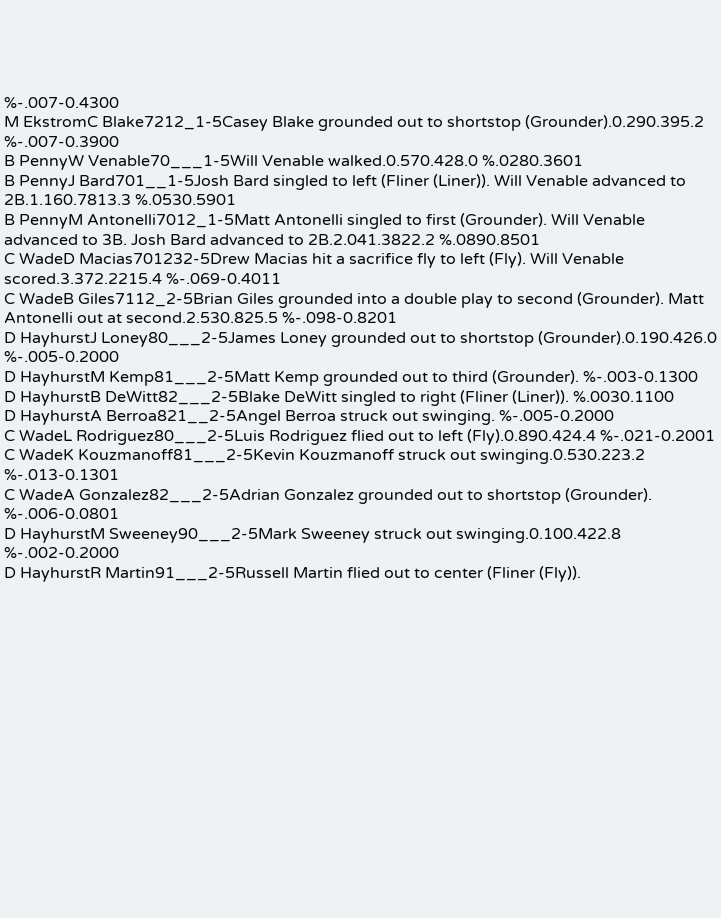%-.007-0.4300
M EkstromC Blake7212_1-5Casey Blake grounded out to shortstop (Grounder).0.290.395.2 %-.007-0.3900
B PennyW Venable70___1-5Will Venable walked.0.570.428.0 %.0280.3601
B PennyJ Bard701__1-5Josh Bard singled to left (Fliner (Liner)). Will Venable advanced to 2B.1.160.7813.3 %.0530.5901
B PennyM Antonelli7012_1-5Matt Antonelli singled to first (Grounder). Will Venable advanced to 3B. Josh Bard advanced to 2B.2.041.3822.2 %.0890.8501
C WadeD Macias701232-5Drew Macias hit a sacrifice fly to left (Fly). Will Venable scored.3.372.2215.4 %-.069-0.4011
C WadeB Giles7112_2-5Brian Giles grounded into a double play to second (Grounder). Matt Antonelli out at second.2.530.825.5 %-.098-0.8201
D HayhurstJ Loney80___2-5James Loney grounded out to shortstop (Grounder).0.190.426.0 %-.005-0.2000
D HayhurstM Kemp81___2-5Matt Kemp grounded out to third (Grounder). %-.003-0.1300
D HayhurstB DeWitt82___2-5Blake DeWitt singled to right (Fliner (Liner)). %.0030.1100
D HayhurstA Berroa821__2-5Angel Berroa struck out swinging. %-.005-0.2000
C WadeL Rodriguez80___2-5Luis Rodriguez flied out to left (Fly).0.890.424.4 %-.021-0.2001
C WadeK Kouzmanoff81___2-5Kevin Kouzmanoff struck out swinging.0.530.223.2 %-.013-0.1301
C WadeA Gonzalez82___2-5Adrian Gonzalez grounded out to shortstop (Grounder). %-.006-0.0801
D HayhurstM Sweeney90___2-5Mark Sweeney struck out swinging.0.100.422.8 %-.002-0.2000
D HayhurstR Martin91___2-5Russell Martin flied out to center (Fliner (Fly)).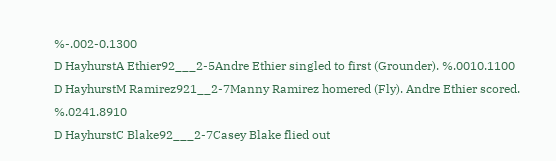%-.002-0.1300
D HayhurstA Ethier92___2-5Andre Ethier singled to first (Grounder). %.0010.1100
D HayhurstM Ramirez921__2-7Manny Ramirez homered (Fly). Andre Ethier scored. %.0241.8910
D HayhurstC Blake92___2-7Casey Blake flied out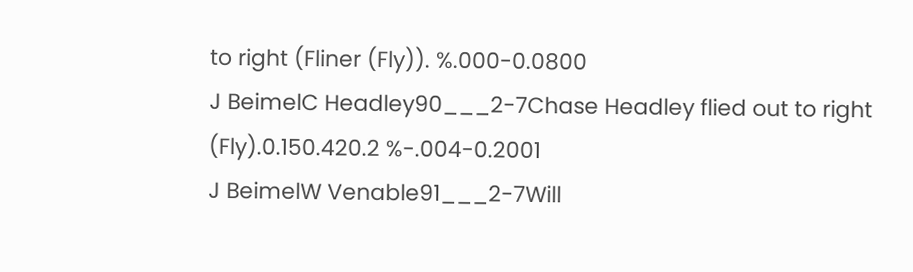to right (Fliner (Fly)). %.000-0.0800
J BeimelC Headley90___2-7Chase Headley flied out to right (Fly).0.150.420.2 %-.004-0.2001
J BeimelW Venable91___2-7Will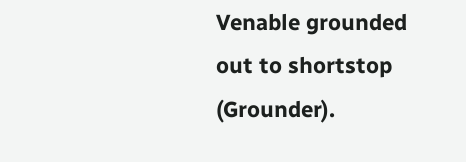Venable grounded out to shortstop (Grounder).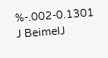%-.002-0.1301
J BeimelJ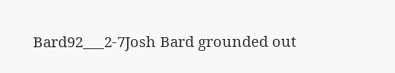Bard92___2-7Josh Bard grounded out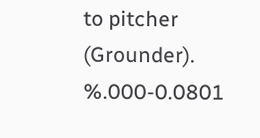to pitcher (Grounder). %.000-0.0801